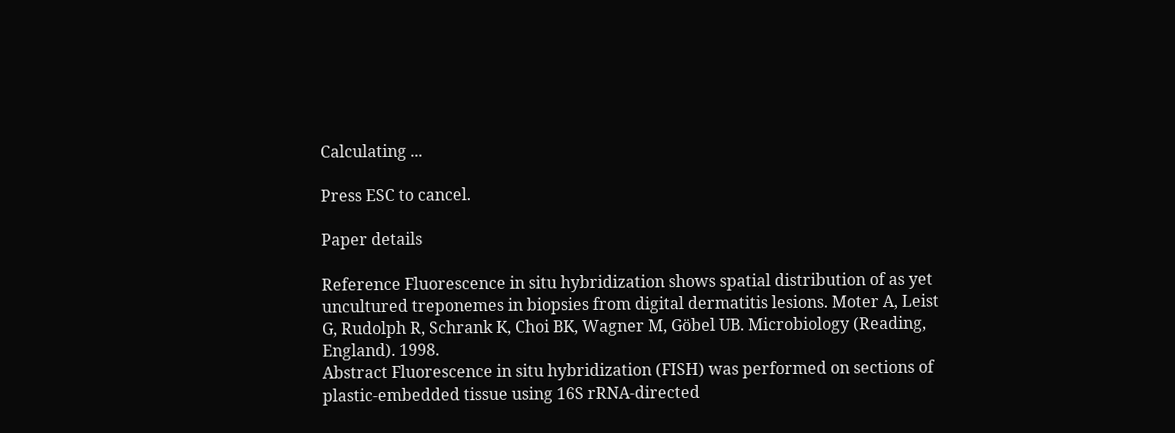Calculating ...

Press ESC to cancel.

Paper details

Reference Fluorescence in situ hybridization shows spatial distribution of as yet uncultured treponemes in biopsies from digital dermatitis lesions. Moter A, Leist G, Rudolph R, Schrank K, Choi BK, Wagner M, Göbel UB. Microbiology (Reading, England). 1998.
Abstract Fluorescence in situ hybridization (FISH) was performed on sections of plastic-embedded tissue using 16S rRNA-directed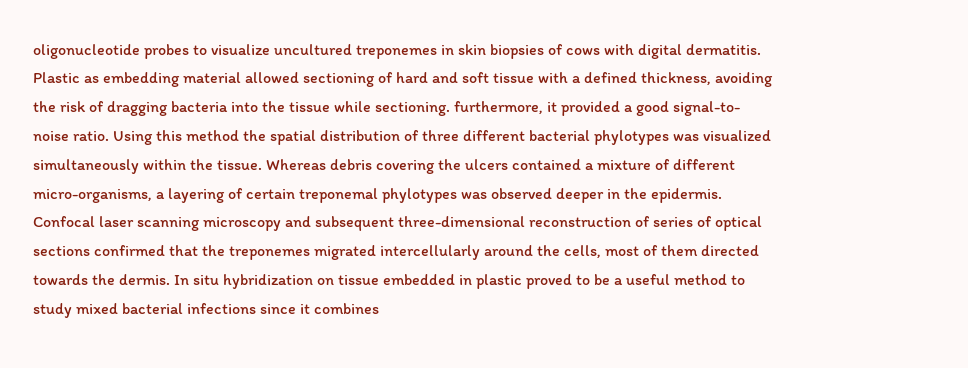oligonucleotide probes to visualize uncultured treponemes in skin biopsies of cows with digital dermatitis. Plastic as embedding material allowed sectioning of hard and soft tissue with a defined thickness, avoiding the risk of dragging bacteria into the tissue while sectioning. furthermore, it provided a good signal-to-noise ratio. Using this method the spatial distribution of three different bacterial phylotypes was visualized simultaneously within the tissue. Whereas debris covering the ulcers contained a mixture of different micro-organisms, a layering of certain treponemal phylotypes was observed deeper in the epidermis. Confocal laser scanning microscopy and subsequent three-dimensional reconstruction of series of optical sections confirmed that the treponemes migrated intercellularly around the cells, most of them directed towards the dermis. In situ hybridization on tissue embedded in plastic proved to be a useful method to study mixed bacterial infections since it combines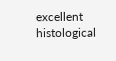excellent histological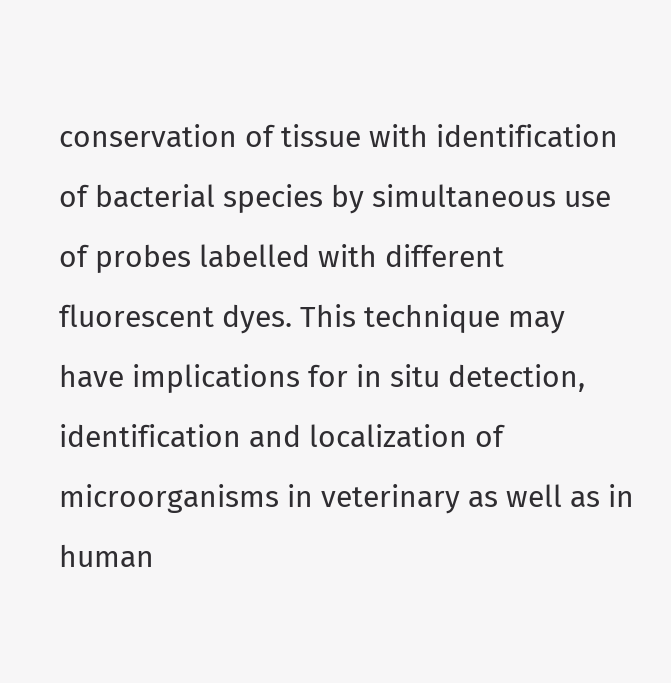conservation of tissue with identification of bacterial species by simultaneous use of probes labelled with different fluorescent dyes. This technique may have implications for in situ detection, identification and localization of microorganisms in veterinary as well as in human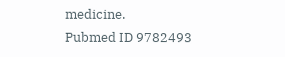medicine.
Pubmed ID 9782493